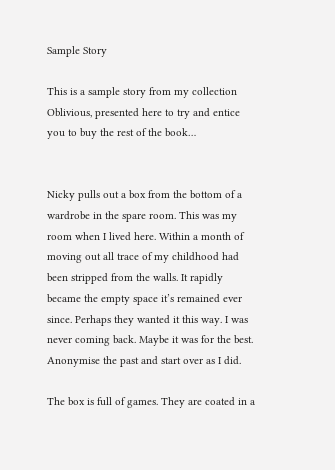Sample Story

This is a sample story from my collection Oblivious, presented here to try and entice you to buy the rest of the book…


Nicky pulls out a box from the bottom of a wardrobe in the spare room. This was my room when I lived here. Within a month of moving out all trace of my childhood had been stripped from the walls. It rapidly became the empty space it’s remained ever since. Perhaps they wanted it this way. I was never coming back. Maybe it was for the best. Anonymise the past and start over as I did.

The box is full of games. They are coated in a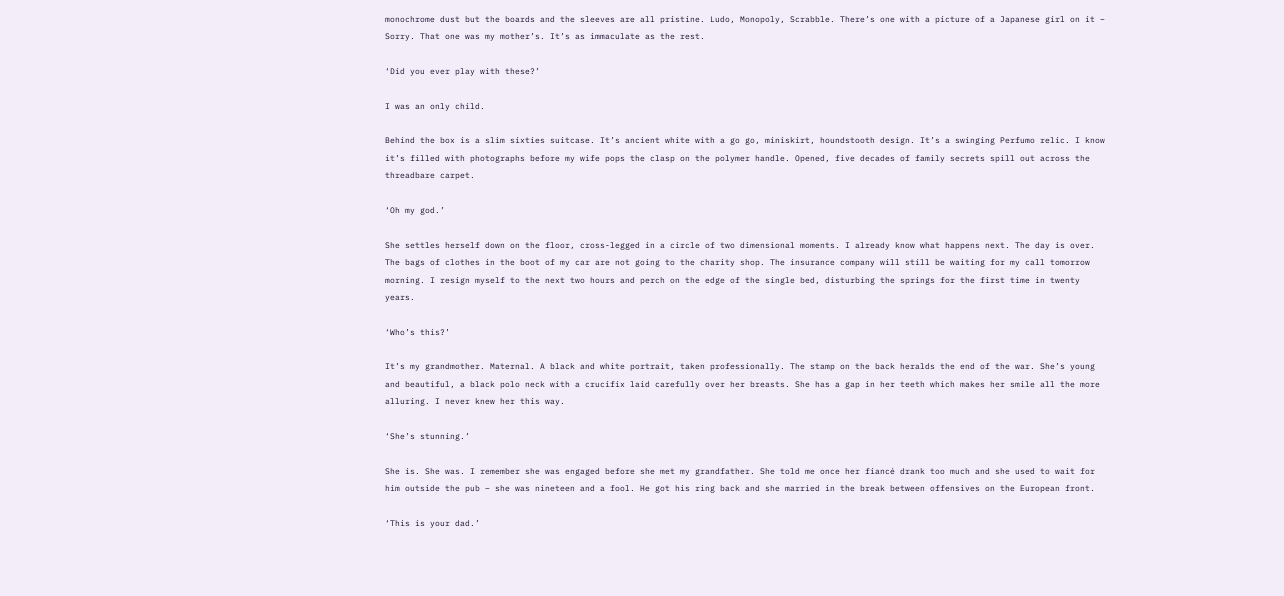monochrome dust but the boards and the sleeves are all pristine. Ludo, Monopoly, Scrabble. There’s one with a picture of a Japanese girl on it – Sorry. That one was my mother’s. It’s as immaculate as the rest.

‘Did you ever play with these?’

I was an only child.

Behind the box is a slim sixties suitcase. It’s ancient white with a go go, miniskirt, houndstooth design. It’s a swinging Perfumo relic. I know it’s filled with photographs before my wife pops the clasp on the polymer handle. Opened, five decades of family secrets spill out across the threadbare carpet.

‘Oh my god.’

She settles herself down on the floor, cross-legged in a circle of two dimensional moments. I already know what happens next. The day is over. The bags of clothes in the boot of my car are not going to the charity shop. The insurance company will still be waiting for my call tomorrow morning. I resign myself to the next two hours and perch on the edge of the single bed, disturbing the springs for the first time in twenty years.

‘Who’s this?’

It’s my grandmother. Maternal. A black and white portrait, taken professionally. The stamp on the back heralds the end of the war. She’s young and beautiful, a black polo neck with a crucifix laid carefully over her breasts. She has a gap in her teeth which makes her smile all the more alluring. I never knew her this way.

‘She’s stunning.’

She is. She was. I remember she was engaged before she met my grandfather. She told me once her fiancé drank too much and she used to wait for him outside the pub – she was nineteen and a fool. He got his ring back and she married in the break between offensives on the European front.

‘This is your dad.’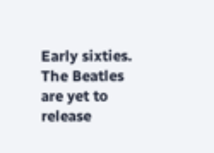Early sixties. The Beatles are yet to release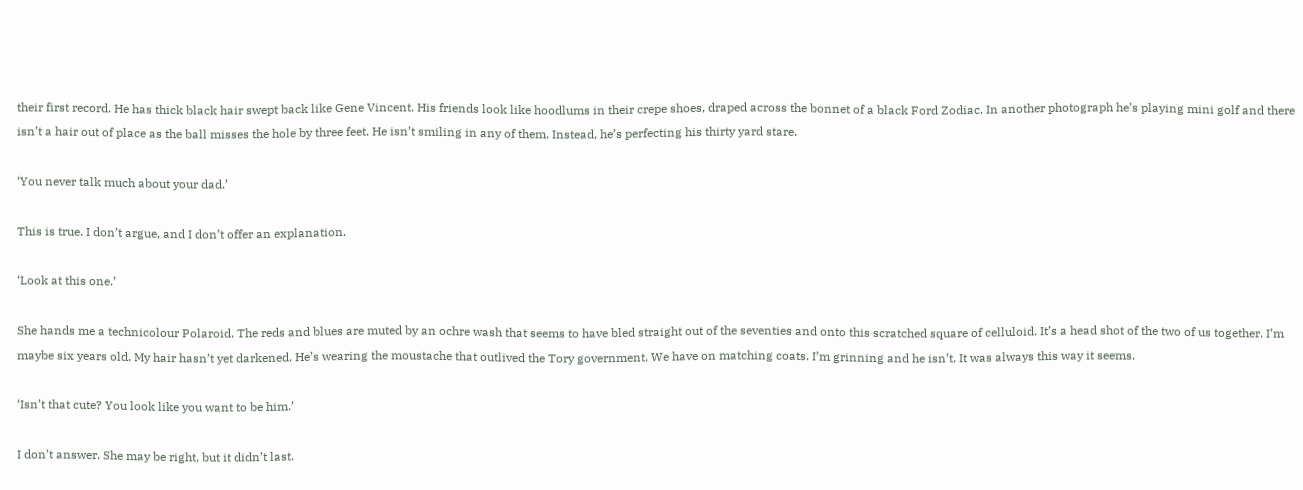their first record. He has thick black hair swept back like Gene Vincent. His friends look like hoodlums in their crepe shoes, draped across the bonnet of a black Ford Zodiac. In another photograph he’s playing mini golf and there isn’t a hair out of place as the ball misses the hole by three feet. He isn’t smiling in any of them. Instead, he’s perfecting his thirty yard stare.

‘You never talk much about your dad.’

This is true. I don’t argue, and I don’t offer an explanation.

‘Look at this one.’

She hands me a technicolour Polaroid. The reds and blues are muted by an ochre wash that seems to have bled straight out of the seventies and onto this scratched square of celluloid. It’s a head shot of the two of us together. I’m maybe six years old. My hair hasn’t yet darkened. He’s wearing the moustache that outlived the Tory government. We have on matching coats. I’m grinning and he isn’t. It was always this way it seems.

‘Isn’t that cute? You look like you want to be him.’

I don’t answer. She may be right, but it didn’t last.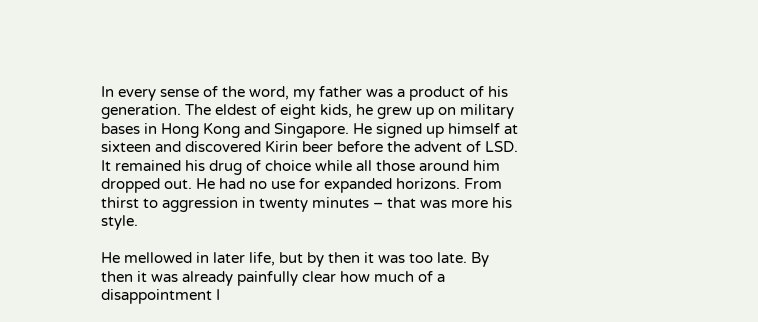In every sense of the word, my father was a product of his generation. The eldest of eight kids, he grew up on military bases in Hong Kong and Singapore. He signed up himself at sixteen and discovered Kirin beer before the advent of LSD. It remained his drug of choice while all those around him dropped out. He had no use for expanded horizons. From thirst to aggression in twenty minutes – that was more his style.

He mellowed in later life, but by then it was too late. By then it was already painfully clear how much of a disappointment I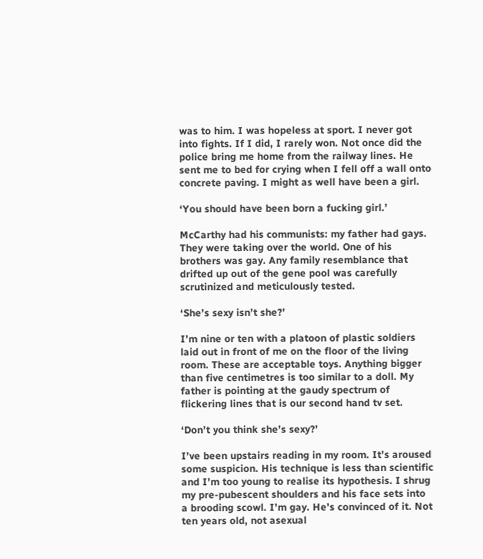was to him. I was hopeless at sport. I never got into fights. If I did, I rarely won. Not once did the police bring me home from the railway lines. He sent me to bed for crying when I fell off a wall onto concrete paving. I might as well have been a girl.

‘You should have been born a fucking girl.’

McCarthy had his communists: my father had gays. They were taking over the world. One of his brothers was gay. Any family resemblance that drifted up out of the gene pool was carefully scrutinized and meticulously tested.

‘She’s sexy isn’t she?’

I’m nine or ten with a platoon of plastic soldiers laid out in front of me on the floor of the living room. These are acceptable toys. Anything bigger than five centimetres is too similar to a doll. My father is pointing at the gaudy spectrum of flickering lines that is our second hand tv set.

‘Don’t you think she’s sexy?’

I’ve been upstairs reading in my room. It’s aroused some suspicion. His technique is less than scientific and I’m too young to realise its hypothesis. I shrug my pre-pubescent shoulders and his face sets into a brooding scowl. I’m gay. He’s convinced of it. Not ten years old, not asexual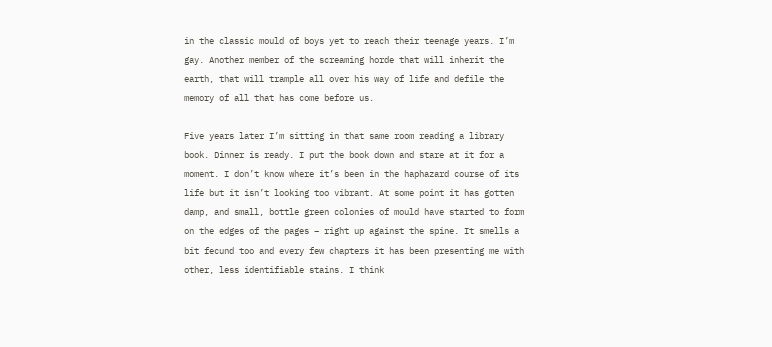in the classic mould of boys yet to reach their teenage years. I’m gay. Another member of the screaming horde that will inherit the earth, that will trample all over his way of life and defile the memory of all that has come before us.

Five years later I’m sitting in that same room reading a library book. Dinner is ready. I put the book down and stare at it for a moment. I don’t know where it’s been in the haphazard course of its life but it isn’t looking too vibrant. At some point it has gotten damp, and small, bottle green colonies of mould have started to form on the edges of the pages – right up against the spine. It smells a bit fecund too and every few chapters it has been presenting me with other, less identifiable stains. I think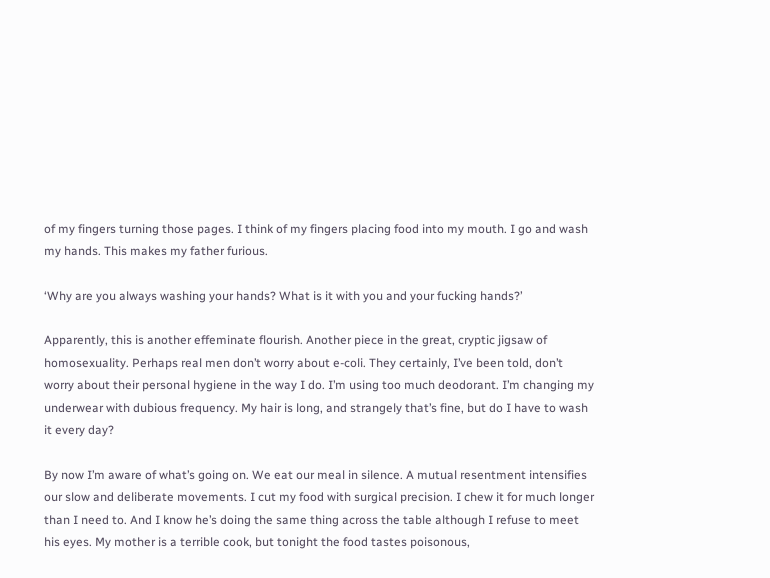of my fingers turning those pages. I think of my fingers placing food into my mouth. I go and wash my hands. This makes my father furious.

‘Why are you always washing your hands? What is it with you and your fucking hands?’

Apparently, this is another effeminate flourish. Another piece in the great, cryptic jigsaw of homosexuality. Perhaps real men don’t worry about e-coli. They certainly, I’ve been told, don’t worry about their personal hygiene in the way I do. I’m using too much deodorant. I’m changing my underwear with dubious frequency. My hair is long, and strangely that’s fine, but do I have to wash it every day?

By now I’m aware of what’s going on. We eat our meal in silence. A mutual resentment intensifies our slow and deliberate movements. I cut my food with surgical precision. I chew it for much longer than I need to. And I know he’s doing the same thing across the table although I refuse to meet his eyes. My mother is a terrible cook, but tonight the food tastes poisonous,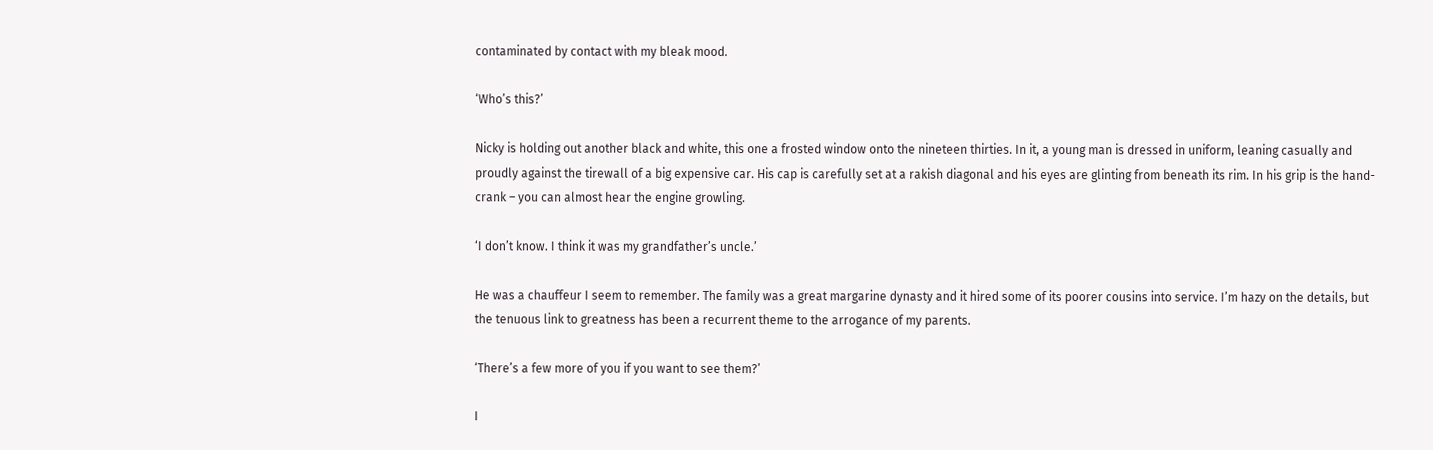contaminated by contact with my bleak mood.

‘Who’s this?’

Nicky is holding out another black and white, this one a frosted window onto the nineteen thirties. In it, a young man is dressed in uniform, leaning casually and proudly against the tirewall of a big expensive car. His cap is carefully set at a rakish diagonal and his eyes are glinting from beneath its rim. In his grip is the hand-crank – you can almost hear the engine growling.

‘I don’t know. I think it was my grandfather’s uncle.’

He was a chauffeur I seem to remember. The family was a great margarine dynasty and it hired some of its poorer cousins into service. I’m hazy on the details, but the tenuous link to greatness has been a recurrent theme to the arrogance of my parents.

‘There’s a few more of you if you want to see them?’

I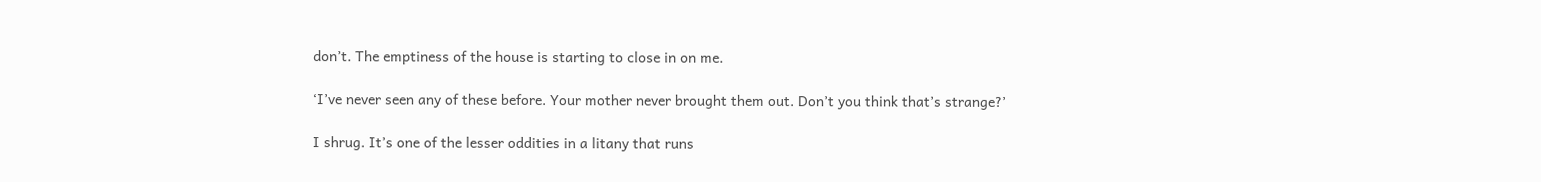don’t. The emptiness of the house is starting to close in on me.

‘I’ve never seen any of these before. Your mother never brought them out. Don’t you think that’s strange?’

I shrug. It’s one of the lesser oddities in a litany that runs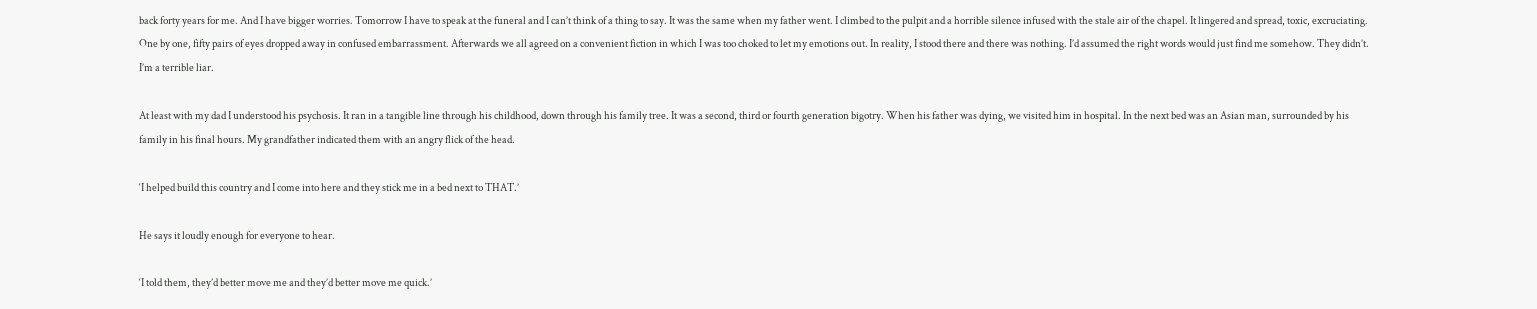back forty years for me. And I have bigger worries. Tomorrow I have to speak at the funeral and I can’t think of a thing to say. It was the same when my father went. I climbed to the pulpit and a horrible silence infused with the stale air of the chapel. It lingered and spread, toxic, excruciating. One by one, fifty pairs of eyes dropped away in confused embarrassment. Afterwards we all agreed on a convenient fiction in which I was too choked to let my emotions out. In reality, I stood there and there was nothing. I’d assumed the right words would just find me somehow. They didn’t. I’m a terrible liar.

At least with my dad I understood his psychosis. It ran in a tangible line through his childhood, down through his family tree. It was a second, third or fourth generation bigotry. When his father was dying, we visited him in hospital. In the next bed was an Asian man, surrounded by his family in his final hours. My grandfather indicated them with an angry flick of the head.

‘I helped build this country and I come into here and they stick me in a bed next to THAT.’

He says it loudly enough for everyone to hear.

‘I told them, they’d better move me and they’d better move me quick.’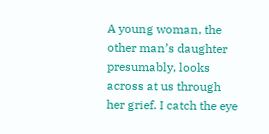A young woman, the other man’s daughter presumably, looks across at us through her grief. I catch the eye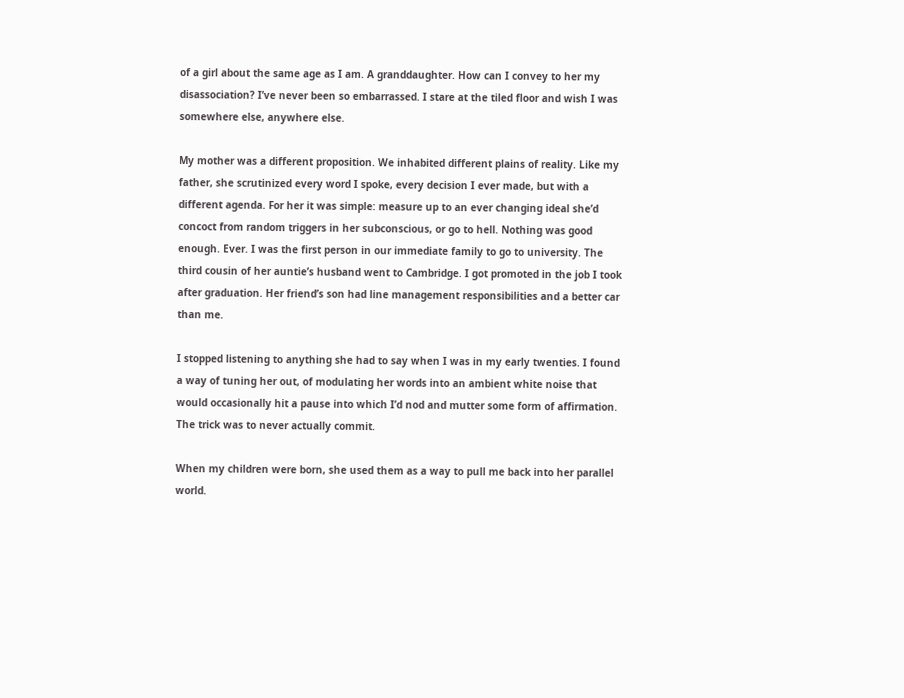of a girl about the same age as I am. A granddaughter. How can I convey to her my disassociation? I’ve never been so embarrassed. I stare at the tiled floor and wish I was somewhere else, anywhere else.

My mother was a different proposition. We inhabited different plains of reality. Like my father, she scrutinized every word I spoke, every decision I ever made, but with a different agenda. For her it was simple: measure up to an ever changing ideal she’d concoct from random triggers in her subconscious, or go to hell. Nothing was good enough. Ever. I was the first person in our immediate family to go to university. The third cousin of her auntie’s husband went to Cambridge. I got promoted in the job I took after graduation. Her friend’s son had line management responsibilities and a better car than me.

I stopped listening to anything she had to say when I was in my early twenties. I found a way of tuning her out, of modulating her words into an ambient white noise that would occasionally hit a pause into which I’d nod and mutter some form of affirmation. The trick was to never actually commit.

When my children were born, she used them as a way to pull me back into her parallel world.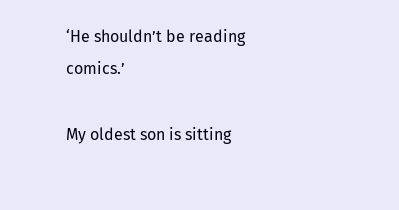‘He shouldn’t be reading comics.’

My oldest son is sitting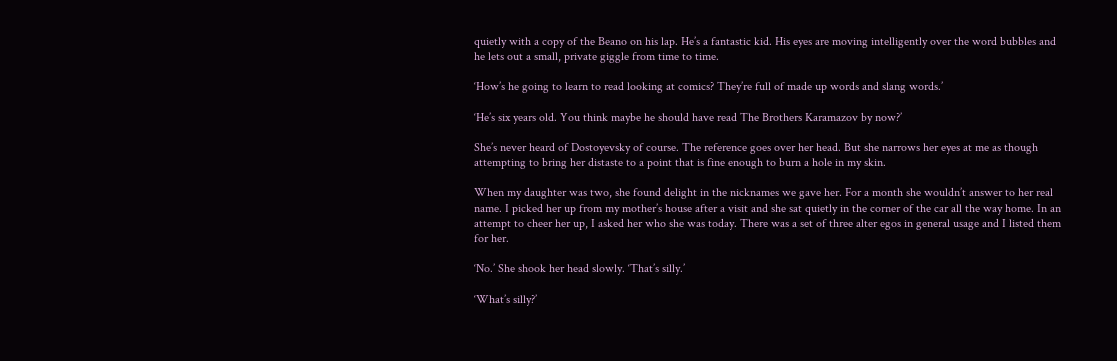quietly with a copy of the Beano on his lap. He’s a fantastic kid. His eyes are moving intelligently over the word bubbles and he lets out a small, private giggle from time to time.

‘How’s he going to learn to read looking at comics? They’re full of made up words and slang words.’

‘He’s six years old. You think maybe he should have read The Brothers Karamazov by now?’

She’s never heard of Dostoyevsky of course. The reference goes over her head. But she narrows her eyes at me as though attempting to bring her distaste to a point that is fine enough to burn a hole in my skin.

When my daughter was two, she found delight in the nicknames we gave her. For a month she wouldn’t answer to her real name. I picked her up from my mother’s house after a visit and she sat quietly in the corner of the car all the way home. In an attempt to cheer her up, I asked her who she was today. There was a set of three alter egos in general usage and I listed them for her.

‘No.’ She shook her head slowly. ‘That’s silly.’

‘What’s silly?’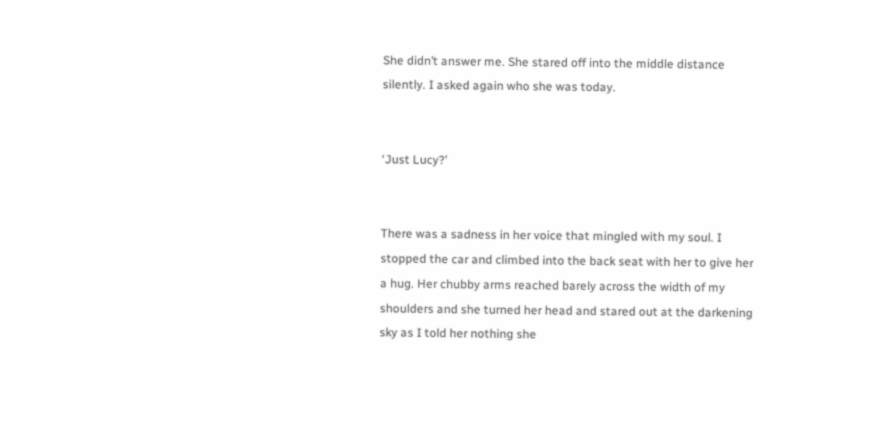She didn’t answer me. She stared off into the middle distance silently. I asked again who she was today.


‘Just Lucy?’


There was a sadness in her voice that mingled with my soul. I stopped the car and climbed into the back seat with her to give her a hug. Her chubby arms reached barely across the width of my shoulders and she turned her head and stared out at the darkening sky as I told her nothing she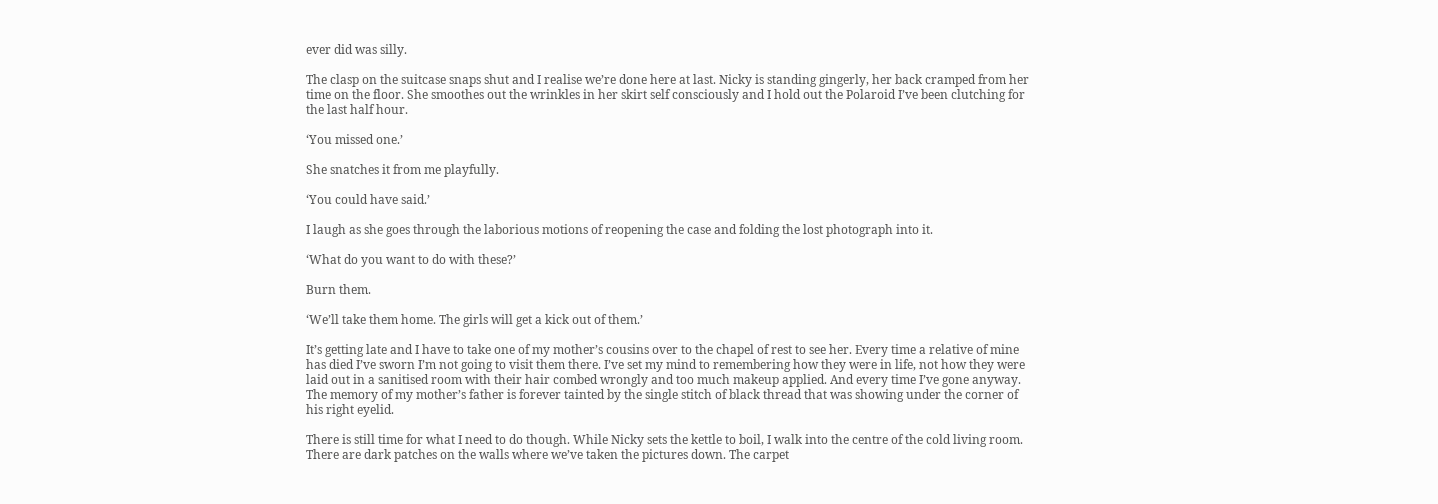ever did was silly.

The clasp on the suitcase snaps shut and I realise we’re done here at last. Nicky is standing gingerly, her back cramped from her time on the floor. She smoothes out the wrinkles in her skirt self consciously and I hold out the Polaroid I’ve been clutching for the last half hour.

‘You missed one.’

She snatches it from me playfully.

‘You could have said.’

I laugh as she goes through the laborious motions of reopening the case and folding the lost photograph into it.

‘What do you want to do with these?’

Burn them.

‘We’ll take them home. The girls will get a kick out of them.’

It’s getting late and I have to take one of my mother’s cousins over to the chapel of rest to see her. Every time a relative of mine has died I’ve sworn I’m not going to visit them there. I’ve set my mind to remembering how they were in life, not how they were laid out in a sanitised room with their hair combed wrongly and too much makeup applied. And every time I’ve gone anyway. The memory of my mother’s father is forever tainted by the single stitch of black thread that was showing under the corner of his right eyelid.

There is still time for what I need to do though. While Nicky sets the kettle to boil, I walk into the centre of the cold living room. There are dark patches on the walls where we’ve taken the pictures down. The carpet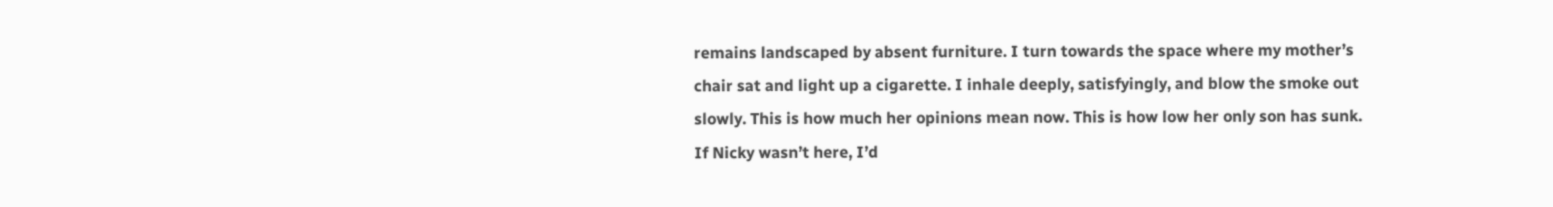remains landscaped by absent furniture. I turn towards the space where my mother’s chair sat and light up a cigarette. I inhale deeply, satisfyingly, and blow the smoke out slowly. This is how much her opinions mean now. This is how low her only son has sunk. If Nicky wasn’t here, I’d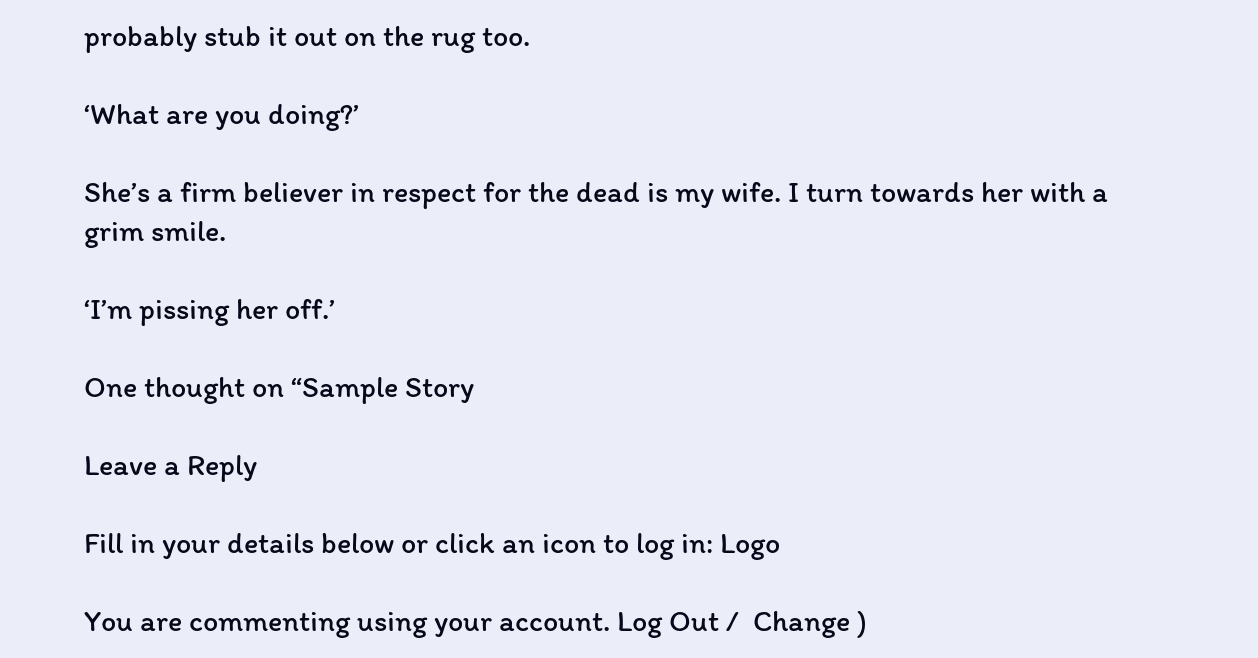probably stub it out on the rug too.

‘What are you doing?’

She’s a firm believer in respect for the dead is my wife. I turn towards her with a grim smile.

‘I’m pissing her off.’

One thought on “Sample Story

Leave a Reply

Fill in your details below or click an icon to log in: Logo

You are commenting using your account. Log Out /  Change )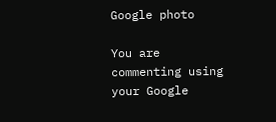Google photo

You are commenting using your Google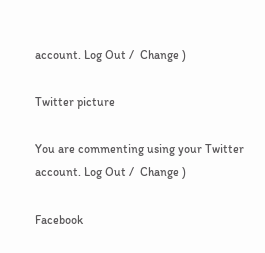account. Log Out /  Change )

Twitter picture

You are commenting using your Twitter account. Log Out /  Change )

Facebook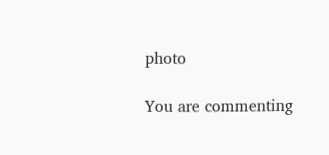photo

You are commenting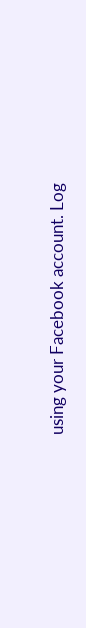using your Facebook account. Log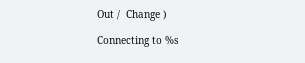Out /  Change )

Connecting to %s